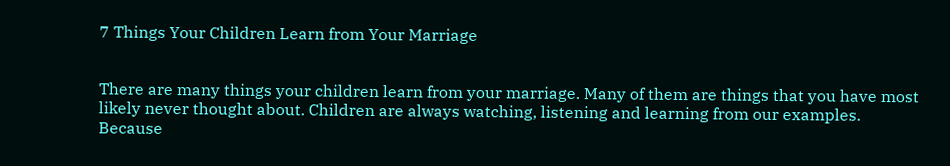7 Things Your Children Learn from Your Marriage


There are many things your children learn from your marriage. Many of them are things that you have most likely never thought about. Children are always watching, listening and learning from our examples. Because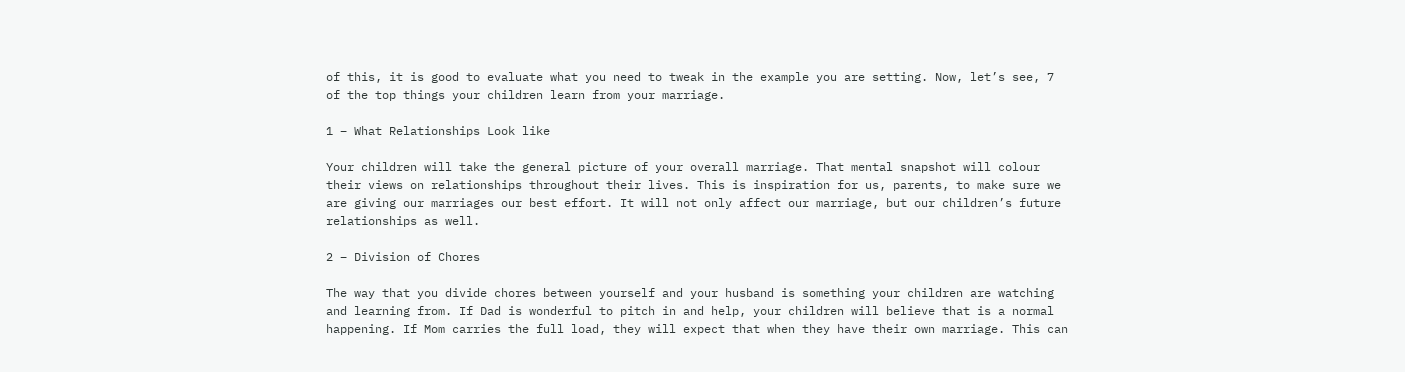of this, it is good to evaluate what you need to tweak in the example you are setting. Now, let’s see, 7 of the top things your children learn from your marriage.

1 – What Relationships Look like

Your children will take the general picture of your overall marriage. That mental snapshot will colour their views on relationships throughout their lives. This is inspiration for us, parents, to make sure we are giving our marriages our best effort. It will not only affect our marriage, but our children’s future relationships as well.

2 – Division of Chores

The way that you divide chores between yourself and your husband is something your children are watching and learning from. If Dad is wonderful to pitch in and help, your children will believe that is a normal happening. If Mom carries the full load, they will expect that when they have their own marriage. This can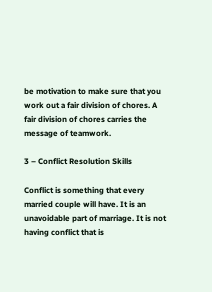be motivation to make sure that you work out a fair division of chores. A fair division of chores carries the message of teamwork.

3 – Conflict Resolution Skills

Conflict is something that every married couple will have. It is an unavoidable part of marriage. It is not having conflict that is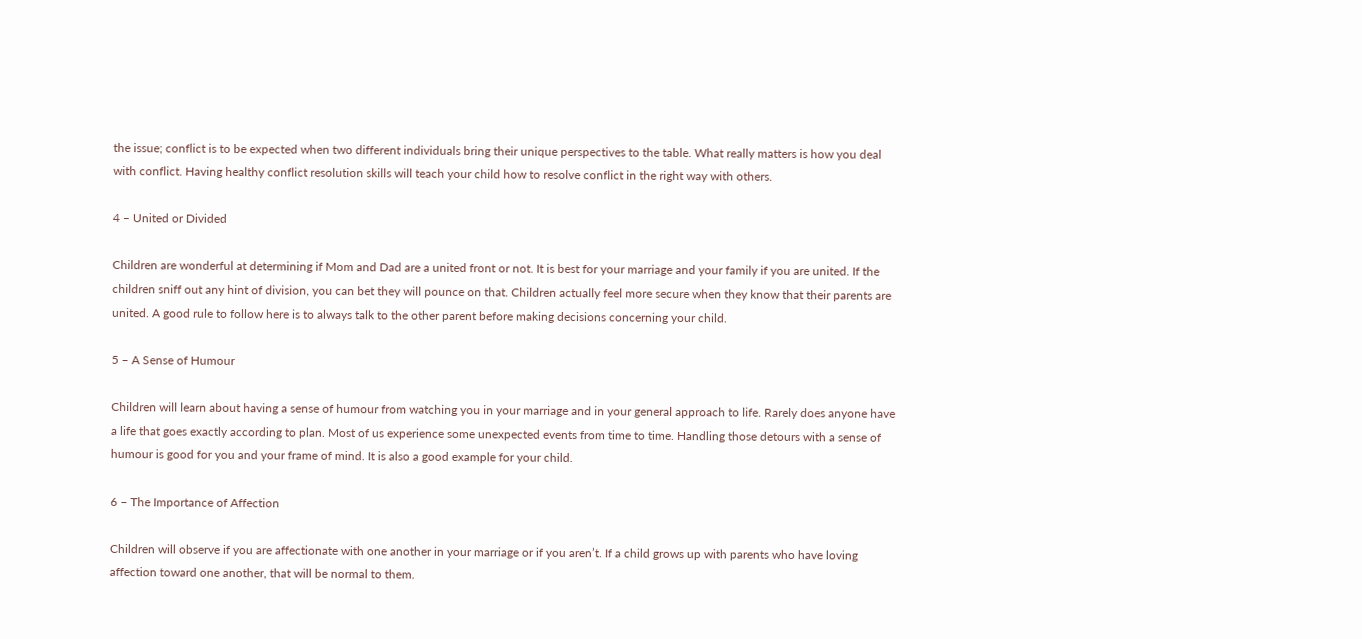the issue; conflict is to be expected when two different individuals bring their unique perspectives to the table. What really matters is how you deal with conflict. Having healthy conflict resolution skills will teach your child how to resolve conflict in the right way with others.

4 – United or Divided

Children are wonderful at determining if Mom and Dad are a united front or not. It is best for your marriage and your family if you are united. If the children sniff out any hint of division, you can bet they will pounce on that. Children actually feel more secure when they know that their parents are united. A good rule to follow here is to always talk to the other parent before making decisions concerning your child.

5 – A Sense of Humour

Children will learn about having a sense of humour from watching you in your marriage and in your general approach to life. Rarely does anyone have a life that goes exactly according to plan. Most of us experience some unexpected events from time to time. Handling those detours with a sense of humour is good for you and your frame of mind. It is also a good example for your child.

6 – The Importance of Affection

Children will observe if you are affectionate with one another in your marriage or if you aren’t. If a child grows up with parents who have loving affection toward one another, that will be normal to them.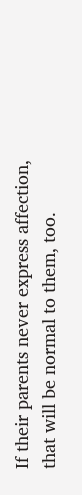If their parents never express affection, that will be normal to them, too.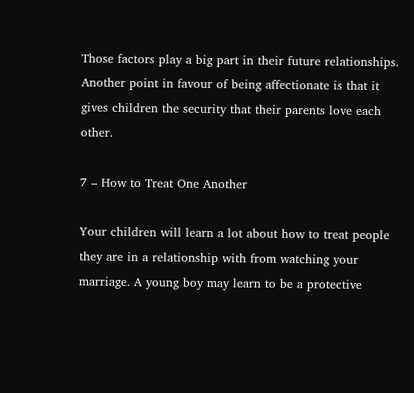Those factors play a big part in their future relationships. Another point in favour of being affectionate is that it gives children the security that their parents love each other.

7 – How to Treat One Another

Your children will learn a lot about how to treat people they are in a relationship with from watching your marriage. A young boy may learn to be a protective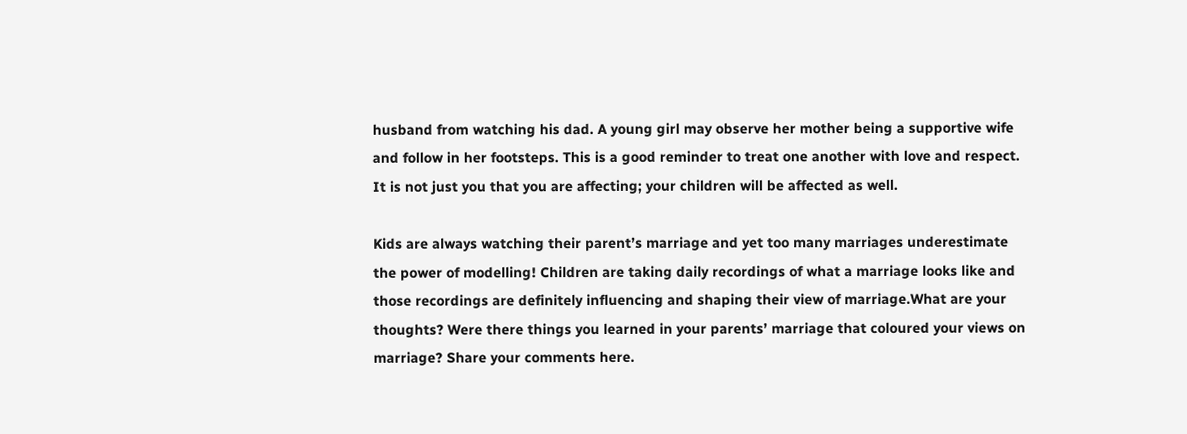husband from watching his dad. A young girl may observe her mother being a supportive wife and follow in her footsteps. This is a good reminder to treat one another with love and respect. It is not just you that you are affecting; your children will be affected as well.

Kids are always watching their parent’s marriage and yet too many marriages underestimate the power of modelling! Children are taking daily recordings of what a marriage looks like and those recordings are definitely influencing and shaping their view of marriage.What are your thoughts? Were there things you learned in your parents’ marriage that coloured your views on marriage? Share your comments here.